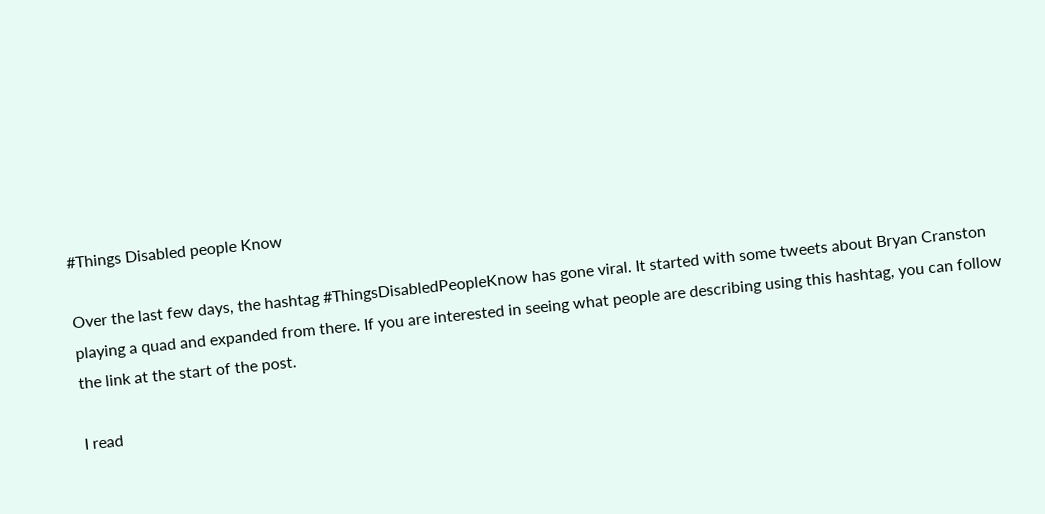#Things Disabled people Know

Over the last few days, the hashtag #ThingsDisabledPeopleKnow has gone viral. It started with some tweets about Bryan Cranston playing a quad and expanded from there. If you are interested in seeing what people are describing using this hashtag, you can follow the link at the start of the post.

I read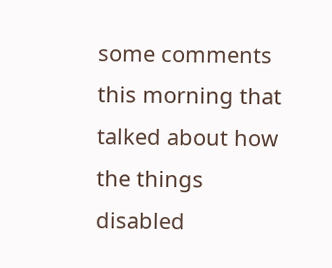some comments this morning that talked about how the things disabled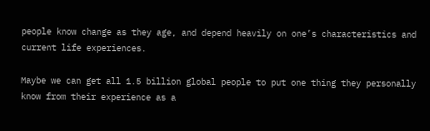people know change as they age, and depend heavily on one’s characteristics and current life experiences.

Maybe we can get all 1.5 billion global people to put one thing they personally know from their experience as a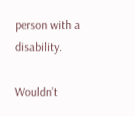person with a disability.

Wouldn’t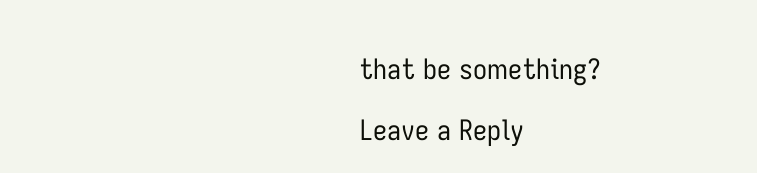that be something?

Leave a Reply